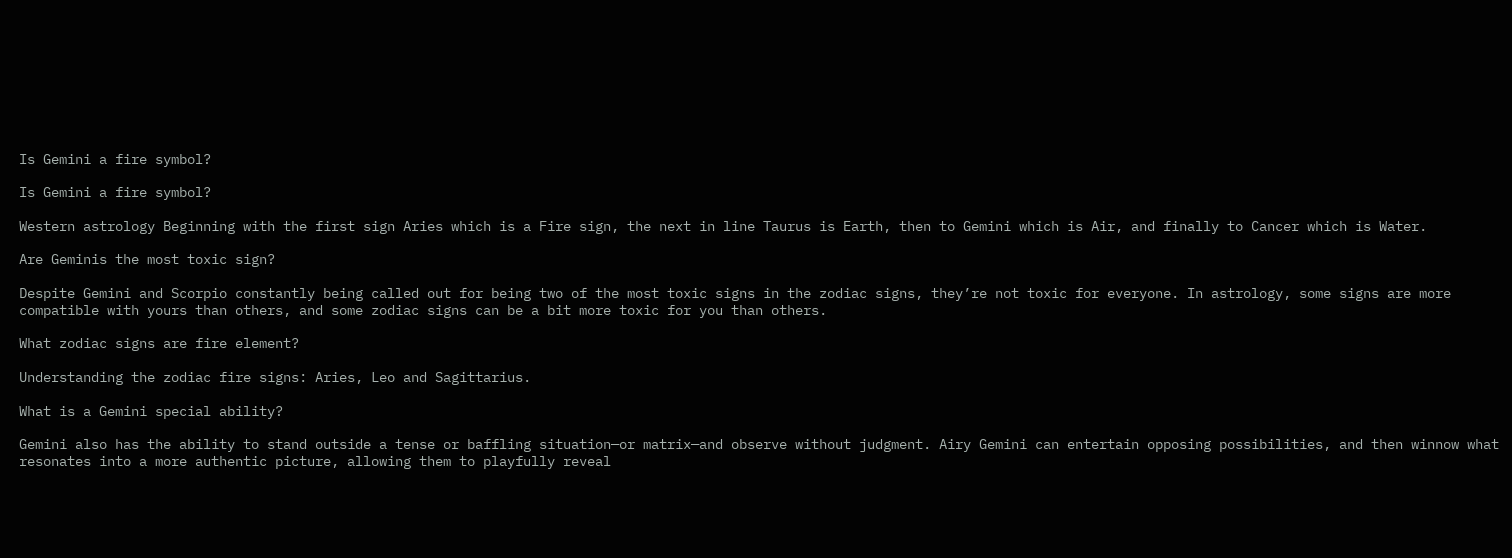Is Gemini a fire symbol?

Is Gemini a fire symbol?

Western astrology Beginning with the first sign Aries which is a Fire sign, the next in line Taurus is Earth, then to Gemini which is Air, and finally to Cancer which is Water.

Are Geminis the most toxic sign?

Despite Gemini and Scorpio constantly being called out for being two of the most toxic signs in the zodiac signs, they’re not toxic for everyone. In astrology, some signs are more compatible with yours than others, and some zodiac signs can be a bit more toxic for you than others.

What zodiac signs are fire element?

Understanding the zodiac fire signs: Aries, Leo and Sagittarius.

What is a Gemini special ability?

Gemini also has the ability to stand outside a tense or baffling situation—or matrix—and observe without judgment. Airy Gemini can entertain opposing possibilities, and then winnow what resonates into a more authentic picture, allowing them to playfully reveal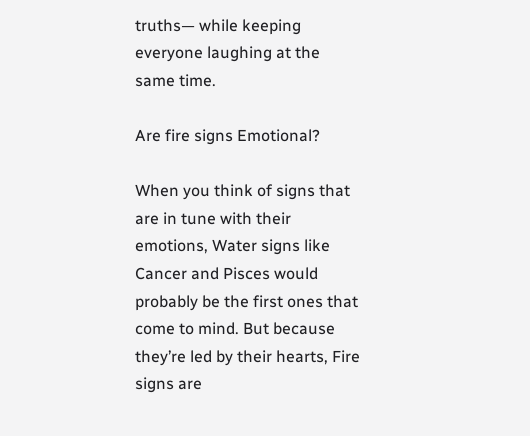truths— while keeping everyone laughing at the same time.

Are fire signs Emotional?

When you think of signs that are in tune with their emotions, Water signs like Cancer and Pisces would probably be the first ones that come to mind. But because they’re led by their hearts, Fire signs are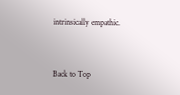intrinsically empathic.


Back to Top